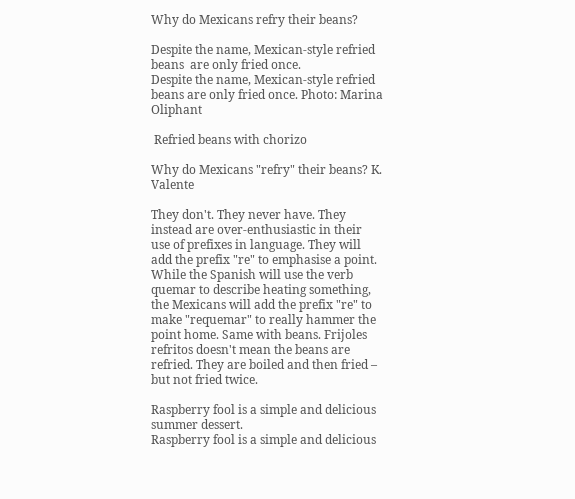Why do Mexicans refry their beans?

Despite the name, Mexican-style refried beans  are only fried once.
Despite the name, Mexican-style refried beans are only fried once. Photo: Marina Oliphant

 Refried beans with chorizo

Why do Mexicans "refry" their beans? K. Valente

They don't. They never have. They instead are over-enthusiastic in their use of prefixes in language. They will add the prefix "re" to emphasise a point. While the Spanish will use the verb quemar to describe heating something, the Mexicans will add the prefix "re" to make "requemar" to really hammer the point home. Same with beans. Frijoles refritos doesn't mean the beans are refried. They are boiled and then fried – but not fried twice.

Raspberry fool is a simple and delicious summer dessert.
Raspberry fool is a simple and delicious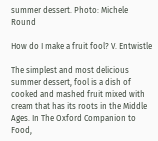summer dessert. Photo: Michele Round

How do I make a fruit fool? V. Entwistle

The simplest and most delicious summer dessert, fool is a dish of cooked and mashed fruit mixed with cream that has its roots in the Middle Ages. In The Oxford Companion to Food,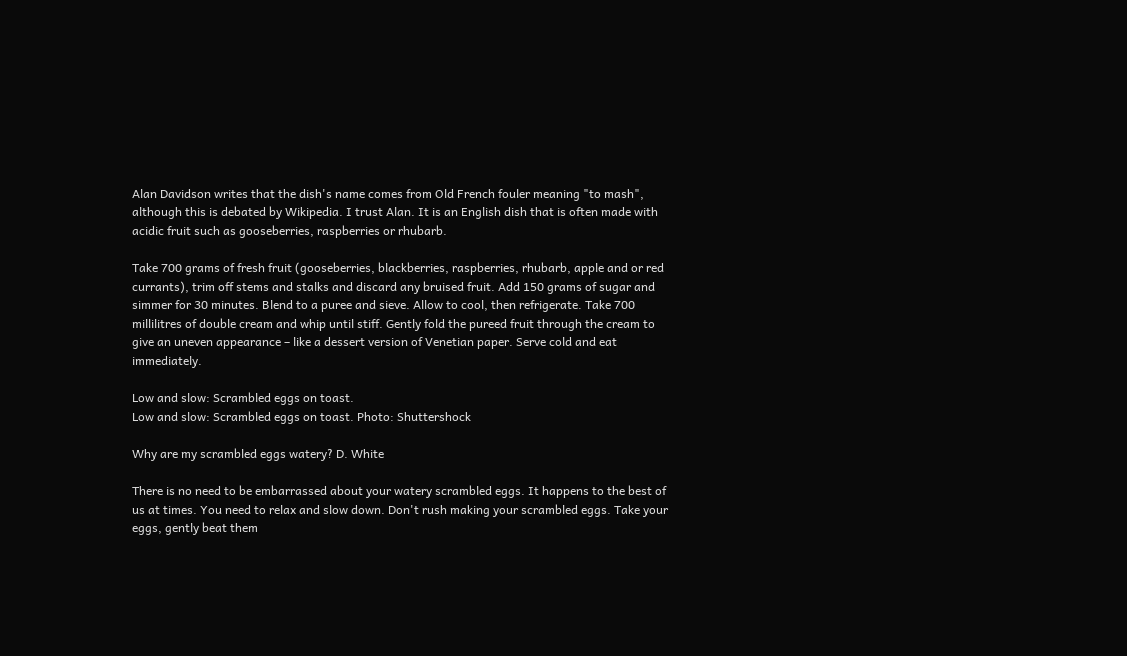Alan Davidson writes that the dish's name comes from Old French fouler meaning "to mash", although this is debated by Wikipedia. I trust Alan. It is an English dish that is often made with acidic fruit such as gooseberries, raspberries or rhubarb.

Take 700 grams of fresh fruit (gooseberries, blackberries, raspberries, rhubarb, apple and or red currants), trim off stems and stalks and discard any bruised fruit. Add 150 grams of sugar and simmer for 30 minutes. Blend to a puree and sieve. Allow to cool, then refrigerate. Take 700 millilitres of double cream and whip until stiff. Gently fold the pureed fruit through the cream to give an uneven appearance – like a dessert version of Venetian paper. Serve cold and eat immediately.

Low and slow: Scrambled eggs on toast.
Low and slow: Scrambled eggs on toast. Photo: Shuttershock

Why are my scrambled eggs watery? D. White

There is no need to be embarrassed about your watery scrambled eggs. It happens to the best of us at times. You need to relax and slow down. Don't rush making your scrambled eggs. Take your eggs, gently beat them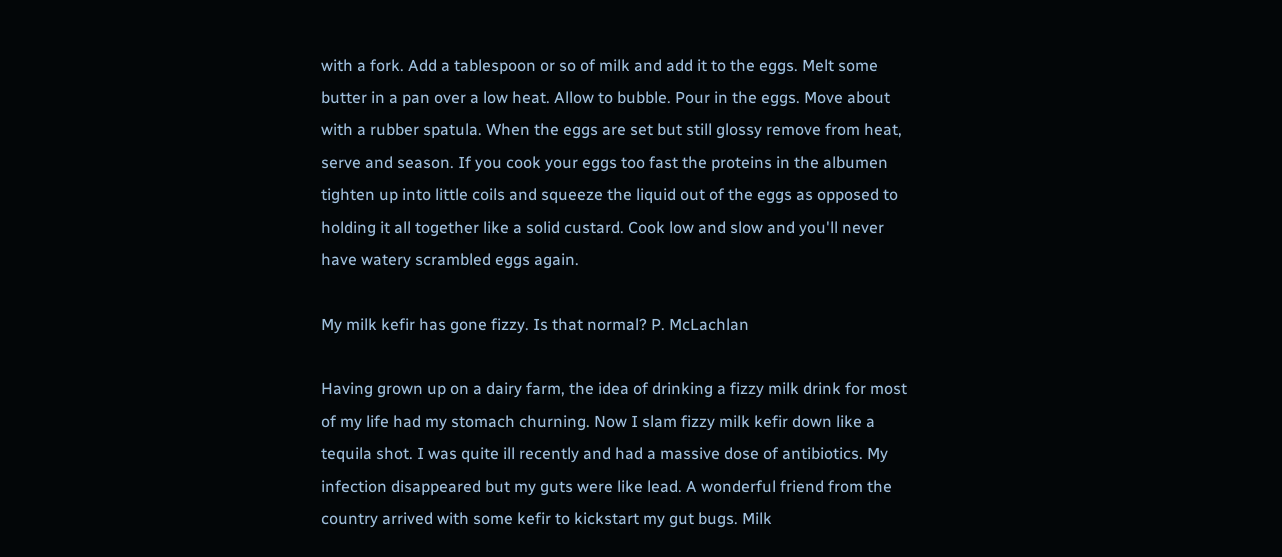with a fork. Add a tablespoon or so of milk and add it to the eggs. Melt some butter in a pan over a low heat. Allow to bubble. Pour in the eggs. Move about with a rubber spatula. When the eggs are set but still glossy remove from heat, serve and season. If you cook your eggs too fast the proteins in the albumen tighten up into little coils and squeeze the liquid out of the eggs as opposed to holding it all together like a solid custard. Cook low and slow and you'll never have watery scrambled eggs again.

My milk kefir has gone fizzy. Is that normal? P. McLachlan

Having grown up on a dairy farm, the idea of drinking a fizzy milk drink for most of my life had my stomach churning. Now I slam fizzy milk kefir down like a tequila shot. I was quite ill recently and had a massive dose of antibiotics. My infection disappeared but my guts were like lead. A wonderful friend from the country arrived with some kefir to kickstart my gut bugs. Milk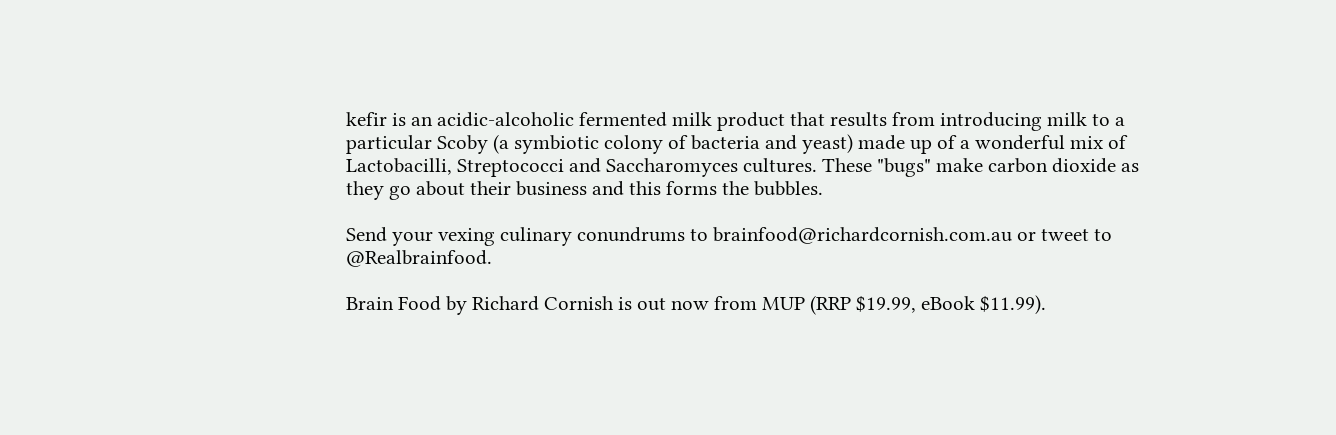kefir is an acidic-alcoholic fermented milk product that results from introducing milk to a particular Scoby (a symbiotic colony of bacteria and yeast) made up of a wonderful mix of Lactobacilli, Streptococci and Saccharomyces cultures. These "bugs" make carbon dioxide as they go about their business and this forms the bubbles.

Send your vexing culinary conundrums to brainfood@richardcornish.com.au or tweet to @Realbrainfood.

Brain Food by Richard Cornish is out now from MUP (RRP $19.99, eBook $11.99).